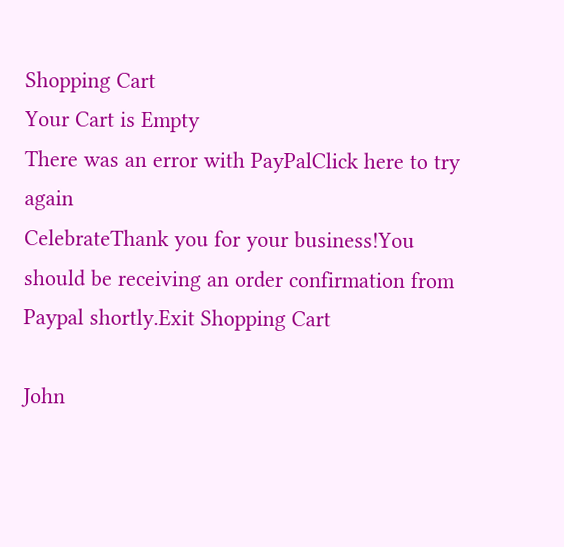Shopping Cart
Your Cart is Empty
There was an error with PayPalClick here to try again
CelebrateThank you for your business!You should be receiving an order confirmation from Paypal shortly.Exit Shopping Cart

John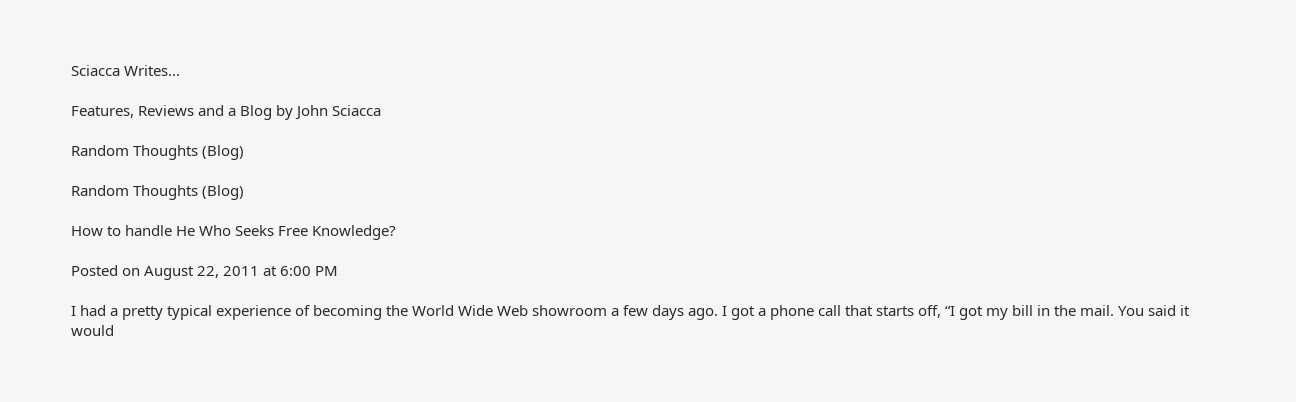Sciacca Writes...

Features, Reviews and a Blog by John Sciacca

Random Thoughts (Blog)

Random Thoughts (Blog)

How to handle He Who Seeks Free Knowledge?

Posted on August 22, 2011 at 6:00 PM

I had a pretty typical experience of becoming the World Wide Web showroom a few days ago. I got a phone call that starts off, “I got my bill in the mail. You said it would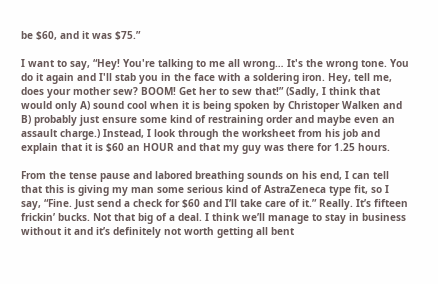be $60, and it was $75.”

I want to say, “Hey! You're talking to me all wrong… It's the wrong tone. You do it again and I'll stab you in the face with a soldering iron. Hey, tell me, does your mother sew? BOOM! Get her to sew that!” (Sadly, I think that would only A) sound cool when it is being spoken by Christoper Walken and B) probably just ensure some kind of restraining order and maybe even an assault charge.) Instead, I look through the worksheet from his job and explain that it is $60 an HOUR and that my guy was there for 1.25 hours.

From the tense pause and labored breathing sounds on his end, I can tell that this is giving my man some serious kind of AstraZeneca type fit, so I say, “Fine. Just send a check for $60 and I’ll take care of it.” Really. It’s fifteen frickin’ bucks. Not that big of a deal. I think we’ll manage to stay in business without it and it’s definitely not worth getting all bent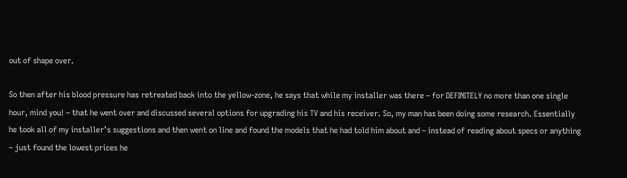out of shape over.

So then after his blood pressure has retreated back into the yellow-zone, he says that while my installer was there – for DEFINITELY no more than one single hour, mind you! – that he went over and discussed several options for upgrading his TV and his receiver. So, my man has been doing some research. Essentially he took all of my installer’s suggestions and then went on line and found the models that he had told him about and – instead of reading about specs or anything – just found the lowest prices he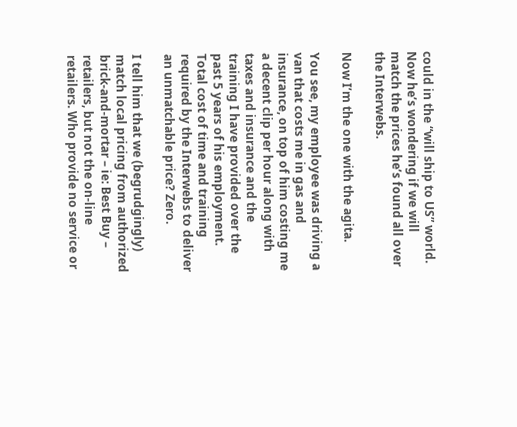could in the “will ship to US” world. Now he’s wondering if we will match the prices he’s found all over the Interwebs.

Now I’m the one with the agita.

You see, my employee was driving a van that costs me in gas and insurance, on top of him costing me a decent clip per hour along with taxes and insurance and the training I have provided over the past 5 years of his employment.  Total cost of time and training required by the Interwebs to deliver an unmatchable price? Zero.

I tell him that we (begrudgingly) match local pricing from authorized brick-and-mortar – ie: Best Buy – retailers, but not the on-line retailers. Who provide no service or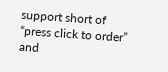support short of “press click to order” and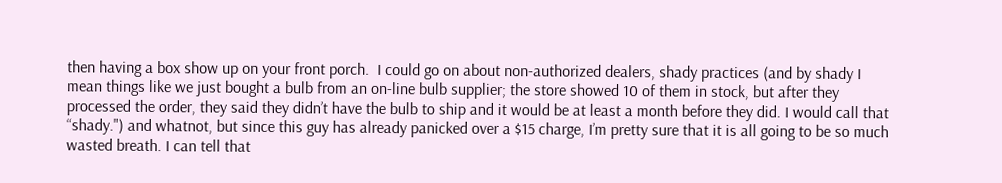then having a box show up on your front porch.  I could go on about non-authorized dealers, shady practices (and by shady I mean things like we just bought a bulb from an on-line bulb supplier; the store showed 10 of them in stock, but after they processed the order, they said they didn’t have the bulb to ship and it would be at least a month before they did. I would call that “shady.") and whatnot, but since this guy has already panicked over a $15 charge, I’m pretty sure that it is all going to be so much wasted breath. I can tell that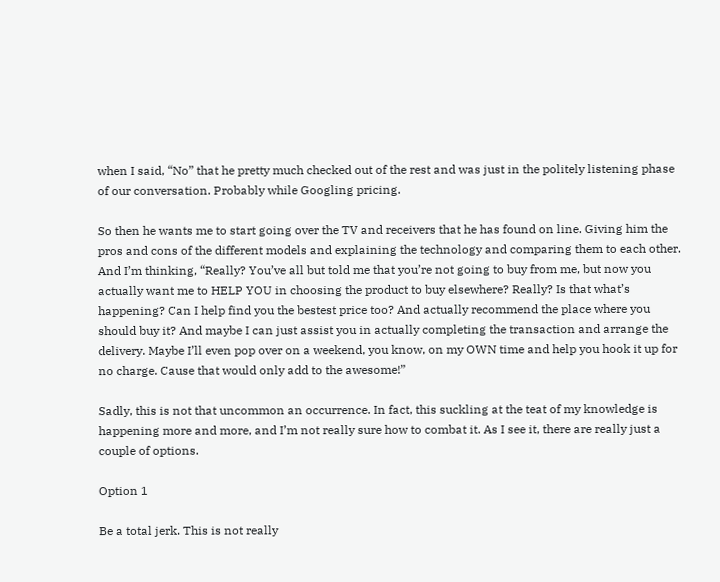when I said, “No” that he pretty much checked out of the rest and was just in the politely listening phase of our conversation. Probably while Googling pricing.

So then he wants me to start going over the TV and receivers that he has found on line. Giving him the pros and cons of the different models and explaining the technology and comparing them to each other. And I’m thinking, “Really? You’ve all but told me that you’re not going to buy from me, but now you actually want me to HELP YOU in choosing the product to buy elsewhere? Really? Is that what’s happening? Can I help find you the bestest price too? And actually recommend the place where you should buy it? And maybe I can just assist you in actually completing the transaction and arrange the delivery. Maybe I’ll even pop over on a weekend, you know, on my OWN time and help you hook it up for no charge. Cause that would only add to the awesome!”

Sadly, this is not that uncommon an occurrence. In fact, this suckling at the teat of my knowledge is happening more and more, and I’m not really sure how to combat it. As I see it, there are really just a couple of options.

Option 1

Be a total jerk. This is not really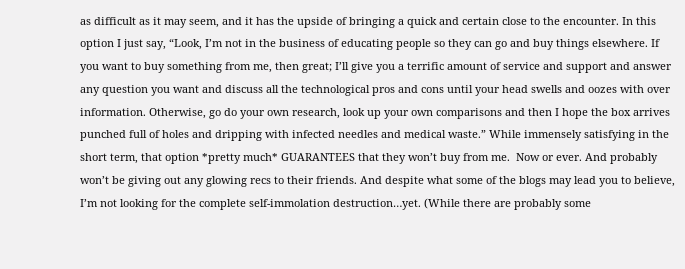as difficult as it may seem, and it has the upside of bringing a quick and certain close to the encounter. In this option I just say, “Look, I’m not in the business of educating people so they can go and buy things elsewhere. If you want to buy something from me, then great; I’ll give you a terrific amount of service and support and answer any question you want and discuss all the technological pros and cons until your head swells and oozes with over information. Otherwise, go do your own research, look up your own comparisons and then I hope the box arrives punched full of holes and dripping with infected needles and medical waste.” While immensely satisfying in the short term, that option *pretty much* GUARANTEES that they won’t buy from me.  Now or ever. And probably won’t be giving out any glowing recs to their friends. And despite what some of the blogs may lead you to believe, I’m not looking for the complete self-immolation destruction…yet. (While there are probably some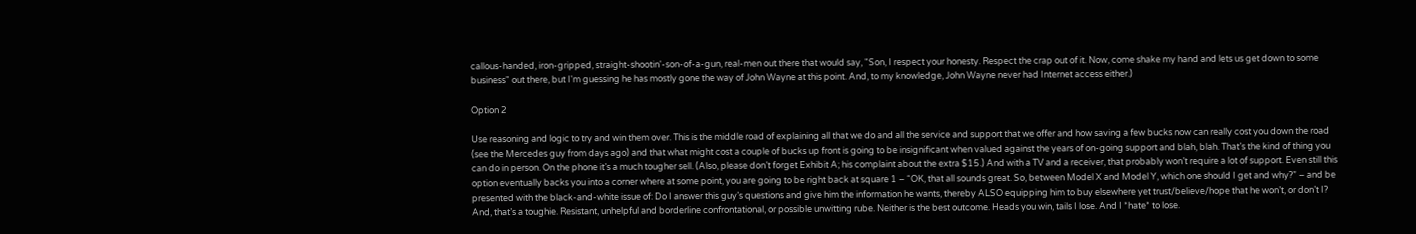callous-handed, iron-gripped, straight-shootin'-son-of-a-gun, real-men out there that would say, "Son, I respect your honesty. Respect the crap out of it. Now, come shake my hand and lets us get down to some business" out there, but I'm guessing he has mostly gone the way of John Wayne at this point. And, to my knowledge, John Wayne never had Internet access either.)

Option 2

Use reasoning and logic to try and win them over. This is the middle road of explaining all that we do and all the service and support that we offer and how saving a few bucks now can really cost you down the road (see the Mercedes guy from days ago) and that what might cost a couple of bucks up front is going to be insignificant when valued against the years of on-going support and blah, blah. That’s the kind of thing you can do in person. On the phone it’s a much tougher sell. (Also, please don’t forget Exhibit A; his complaint about the extra $15.) And with a TV and a receiver, that probably won’t require a lot of support. Even still this option eventually backs you into a corner where at some point, you are going to be right back at square 1 – “OK, that all sounds great. So, between Model X and Model Y, which one should I get and why?” – and be presented with the black-and-white issue of: Do I answer this guy’s questions and give him the information he wants, thereby ALSO equipping him to buy elsewhere yet trust/believe/hope that he won’t, or don’t I? And, that’s a toughie. Resistant, unhelpful and borderline confrontational, or possible unwitting rube. Neither is the best outcome. Heads you win, tails I lose. And I *hate* to lose.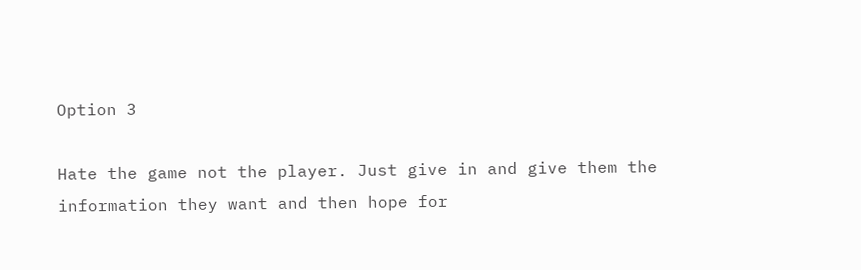Option 3

Hate the game not the player. Just give in and give them the information they want and then hope for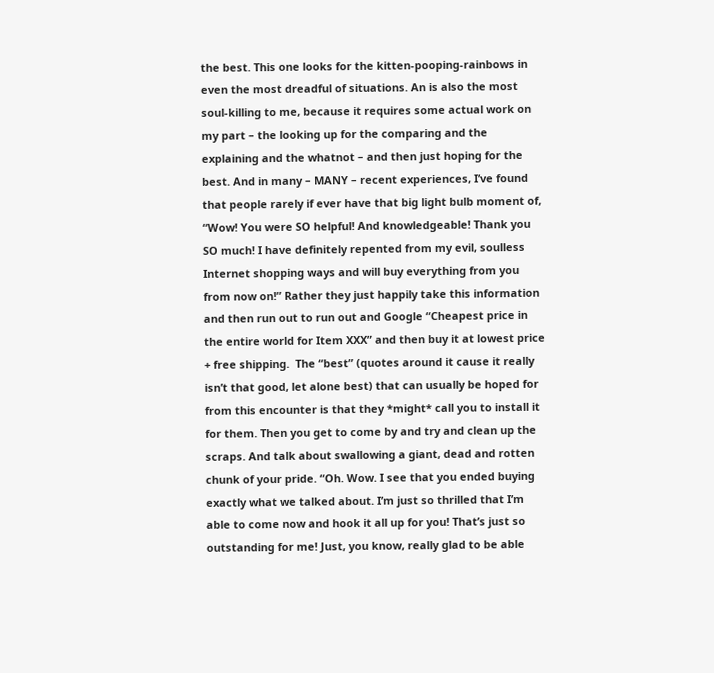the best. This one looks for the kitten-pooping-rainbows in even the most dreadful of situations. An is also the most soul-killing to me, because it requires some actual work on my part – the looking up for the comparing and the explaining and the whatnot – and then just hoping for the best. And in many – MANY – recent experiences, I’ve found that people rarely if ever have that big light bulb moment of, “Wow! You were SO helpful! And knowledgeable! Thank you SO much! I have definitely repented from my evil, soulless Internet shopping ways and will buy everything from you from now on!” Rather they just happily take this information and then run out to run out and Google “Cheapest price in the entire world for Item XXX” and then buy it at lowest price + free shipping.  The “best” (quotes around it cause it really isn’t that good, let alone best) that can usually be hoped for from this encounter is that they *might* call you to install it for them. Then you get to come by and try and clean up the scraps. And talk about swallowing a giant, dead and rotten chunk of your pride. “Oh. Wow. I see that you ended buying exactly what we talked about. I’m just so thrilled that I’m able to come now and hook it all up for you! That’s just so outstanding for me! Just, you know, really glad to be able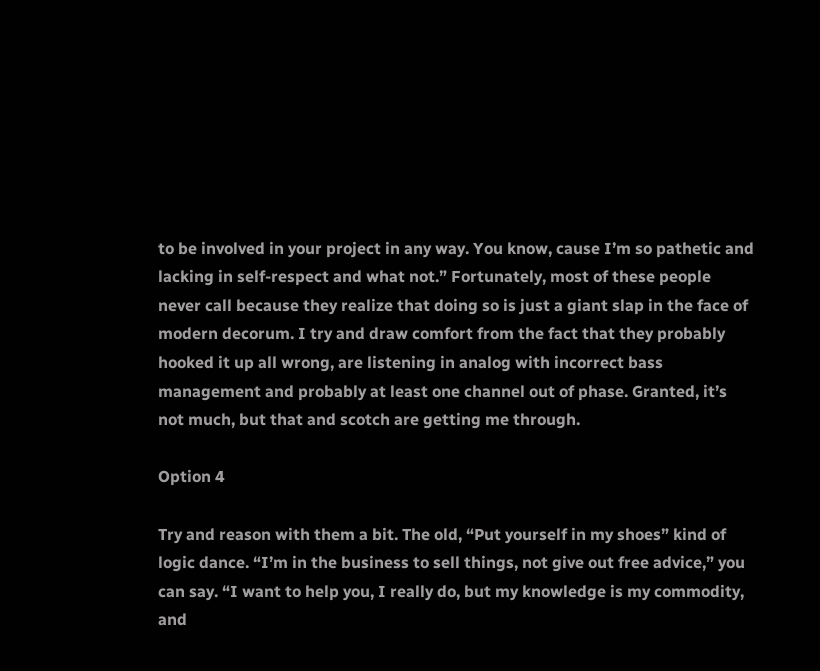to be involved in your project in any way. You know, cause I’m so pathetic and lacking in self-respect and what not.” Fortunately, most of these people never call because they realize that doing so is just a giant slap in the face of modern decorum. I try and draw comfort from the fact that they probably hooked it up all wrong, are listening in analog with incorrect bass management and probably at least one channel out of phase. Granted, it’s not much, but that and scotch are getting me through.

Option 4

Try and reason with them a bit. The old, “Put yourself in my shoes” kind of logic dance. “I’m in the business to sell things, not give out free advice,” you can say. “I want to help you, I really do, but my knowledge is my commodity, and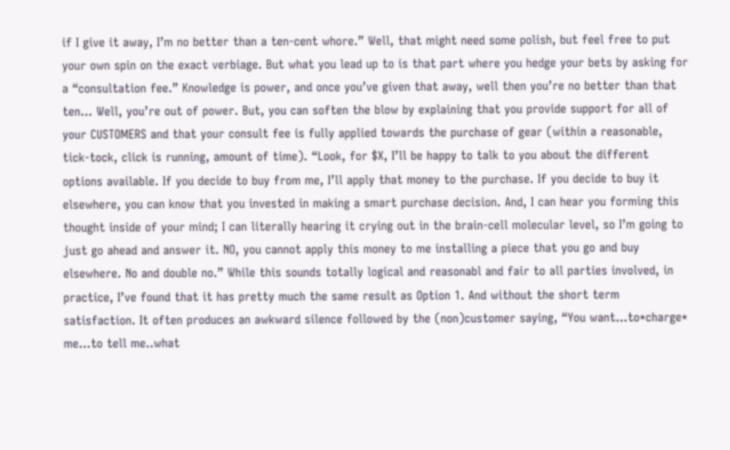if I give it away, I’m no better than a ten-cent whore.” Well, that might need some polish, but feel free to put your own spin on the exact verbiage. But what you lead up to is that part where you hedge your bets by asking for a “consultation fee.” Knowledge is power, and once you’ve given that away, well then you’re no better than that ten… Well, you’re out of power. But, you can soften the blow by explaining that you provide support for all of your CUSTOMERS and that your consult fee is fully applied towards the purchase of gear (within a reasonable, tick-tock, click is running, amount of time). “Look, for $X, I’ll be happy to talk to you about the different options available. If you decide to buy from me, I’ll apply that money to the purchase. If you decide to buy it elsewhere, you can know that you invested in making a smart purchase decision. And, I can hear you forming this thought inside of your mind; I can literally hearing it crying out in the brain-cell molecular level, so I’m going to just go ahead and answer it. NO, you cannot apply this money to me installing a piece that you go and buy elsewhere. No and double no.” While this sounds totally logical and reasonabl and fair to all parties involved, in practice, I’ve found that it has pretty much the same result as Option 1. And without the short term satisfaction. It often produces an awkward silence followed by the (non)customer saying, “You want…to*charge* me…to tell me..what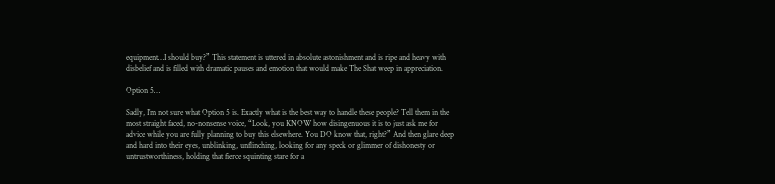equipment…I should buy?” This statement is uttered in absolute astonishment and is ripe and heavy with disbelief and is filled with dramatic pauses and emotion that would make The Shat weep in appreciation.

Option 5…

Sadly, I’m not sure what Option 5 is. Exactly what is the best way to handle these people? Tell them in the most straight faced, no-nonsense voice, “Look, you KNOW how disingenuous it is to just ask me for advice while you are fully planning to buy this elsewhere. You DO know that, right?” And then glare deep and hard into their eyes, unblinking, unflinching, looking for any speck or glimmer of dishonesty or untrustworthiness, holding that fierce squinting stare for a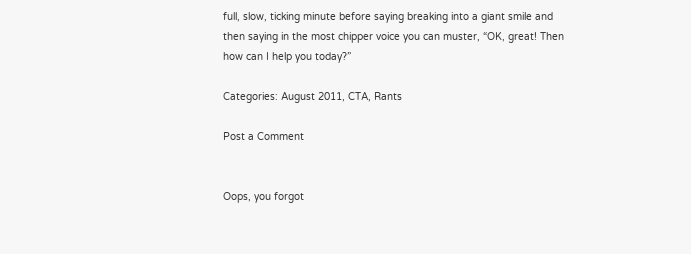full, slow, ticking minute before saying breaking into a giant smile and then saying in the most chipper voice you can muster, “OK, great! Then how can I help you today?”

Categories: August 2011, CTA, Rants

Post a Comment


Oops, you forgot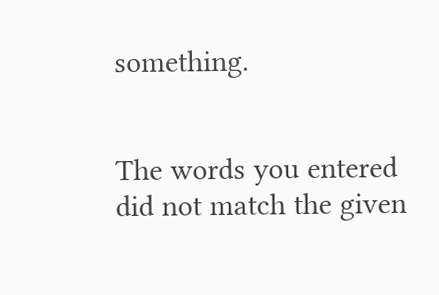something.


The words you entered did not match the given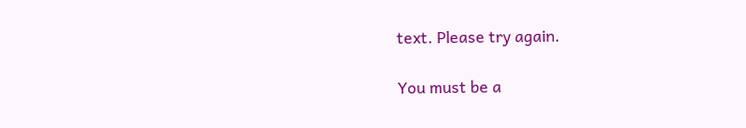text. Please try again.

You must be a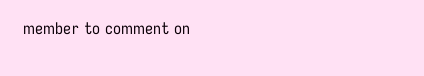member to comment on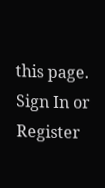this page. Sign In or Register